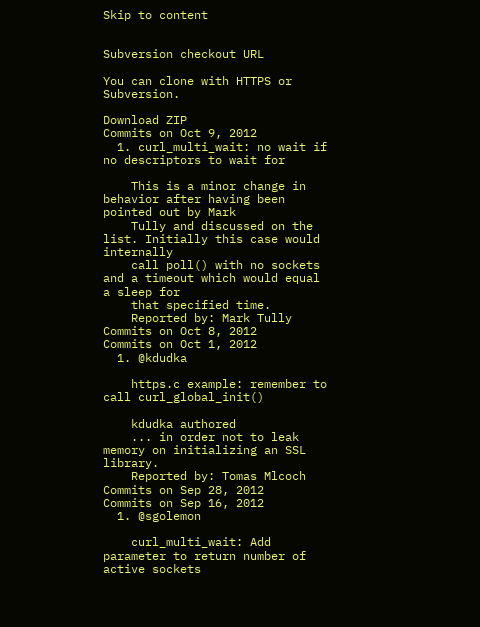Skip to content


Subversion checkout URL

You can clone with HTTPS or Subversion.

Download ZIP
Commits on Oct 9, 2012
  1. curl_multi_wait: no wait if no descriptors to wait for

    This is a minor change in behavior after having been pointed out by Mark
    Tully and discussed on the list. Initially this case would internally
    call poll() with no sockets and a timeout which would equal a sleep for
    that specified time.
    Reported by: Mark Tully
Commits on Oct 8, 2012
Commits on Oct 1, 2012
  1. @kdudka

    https.c example: remember to call curl_global_init()

    kdudka authored
    ... in order not to leak memory on initializing an SSL library.
    Reported by: Tomas Mlcoch
Commits on Sep 28, 2012
Commits on Sep 16, 2012
  1. @sgolemon

    curl_multi_wait: Add parameter to return number of active sockets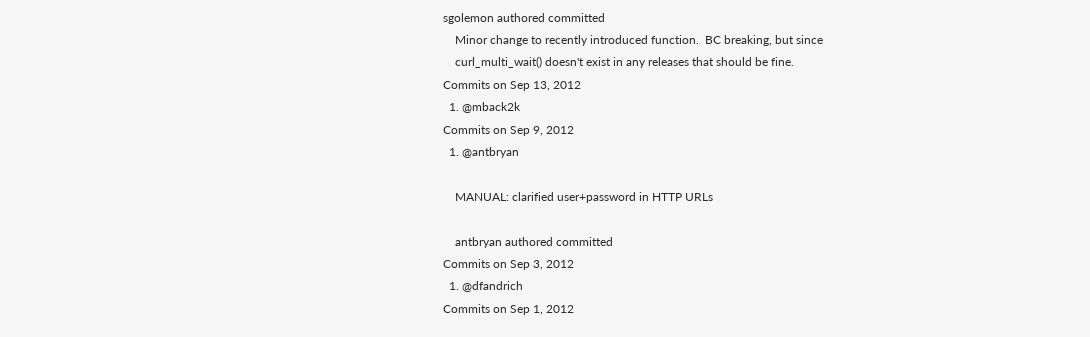sgolemon authored committed
    Minor change to recently introduced function.  BC breaking, but since
    curl_multi_wait() doesn't exist in any releases that should be fine.
Commits on Sep 13, 2012
  1. @mback2k
Commits on Sep 9, 2012
  1. @antbryan

    MANUAL: clarified user+password in HTTP URLs

    antbryan authored committed
Commits on Sep 3, 2012
  1. @dfandrich
Commits on Sep 1, 2012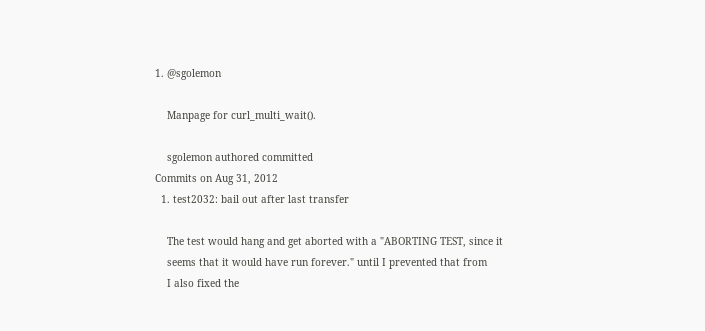1. @sgolemon

    Manpage for curl_multi_wait().

    sgolemon authored committed
Commits on Aug 31, 2012
  1. test2032: bail out after last transfer

    The test would hang and get aborted with a "ABORTING TEST, since it
    seems that it would have run forever." until I prevented that from
    I also fixed the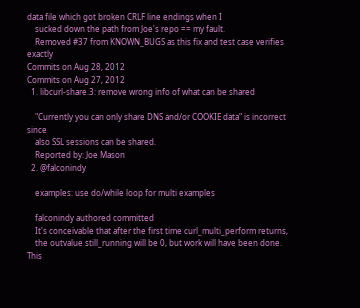data file which got broken CRLF line endings when I
    sucked down the path from Joe's repo == my fault.
    Removed #37 from KNOWN_BUGS as this fix and test case verifies exactly
Commits on Aug 28, 2012
Commits on Aug 27, 2012
  1. libcurl-share.3: remove wrong info of what can be shared

    "Currently you can only share DNS and/or COOKIE data" is incorrect since
    also SSL sessions can be shared.
    Reported by: Joe Mason
  2. @falconindy

    examples: use do/while loop for multi examples

    falconindy authored committed
    It's conceivable that after the first time curl_multi_perform returns,
    the outvalue still_running will be 0, but work will have been done. This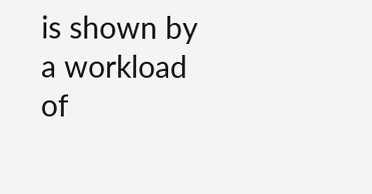is shown by a workload of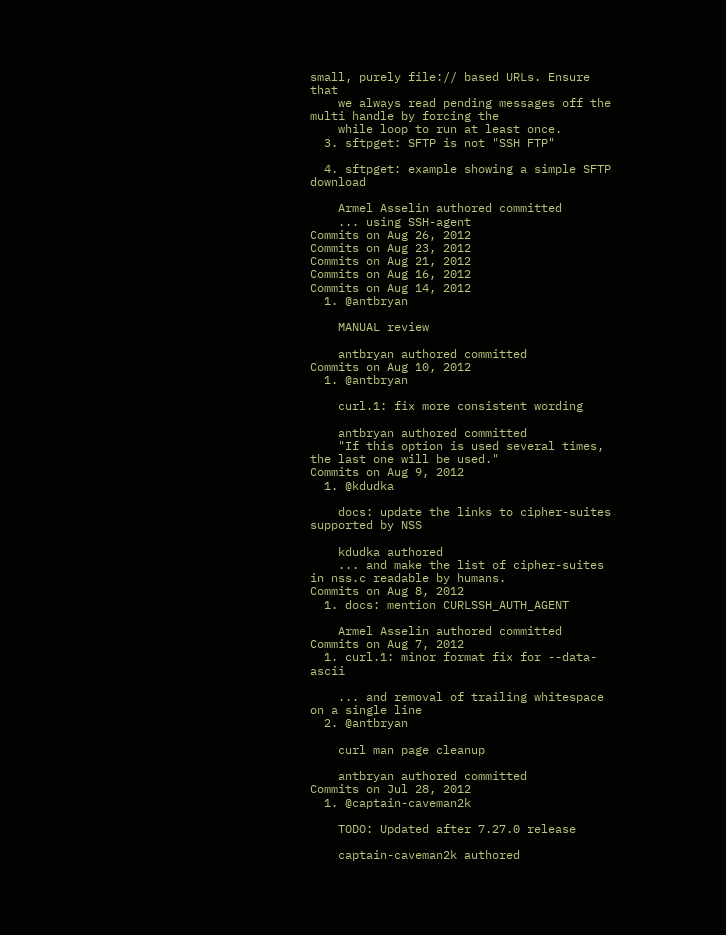small, purely file:// based URLs. Ensure that
    we always read pending messages off the multi handle by forcing the
    while loop to run at least once.
  3. sftpget: SFTP is not "SSH FTP"

  4. sftpget: example showing a simple SFTP download

    Armel Asselin authored committed
    ... using SSH-agent
Commits on Aug 26, 2012
Commits on Aug 23, 2012
Commits on Aug 21, 2012
Commits on Aug 16, 2012
Commits on Aug 14, 2012
  1. @antbryan

    MANUAL review

    antbryan authored committed
Commits on Aug 10, 2012
  1. @antbryan

    curl.1: fix more consistent wording

    antbryan authored committed
    "If this option is used several times, the last one will be used."
Commits on Aug 9, 2012
  1. @kdudka

    docs: update the links to cipher-suites supported by NSS

    kdudka authored
    ... and make the list of cipher-suites in nss.c readable by humans.
Commits on Aug 8, 2012
  1. docs: mention CURLSSH_AUTH_AGENT

    Armel Asselin authored committed
Commits on Aug 7, 2012
  1. curl.1: minor format fix for --data-ascii

    ... and removal of trailing whitespace on a single line
  2. @antbryan

    curl man page cleanup

    antbryan authored committed
Commits on Jul 28, 2012
  1. @captain-caveman2k

    TODO: Updated after 7.27.0 release

    captain-caveman2k authored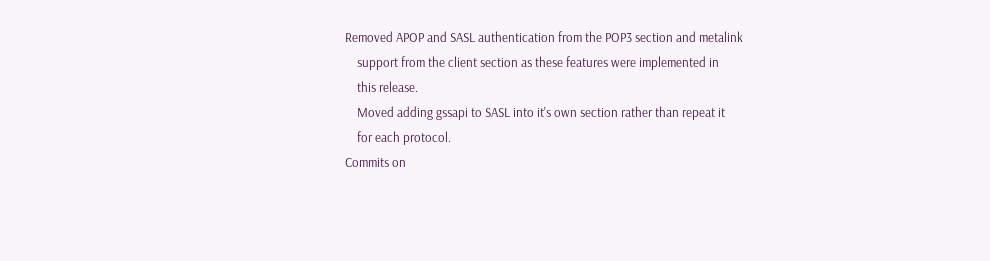Removed APOP and SASL authentication from the POP3 section and metalink
    support from the client section as these features were implemented in
    this release.
    Moved adding gssapi to SASL into it's own section rather than repeat it
    for each protocol.
Commits on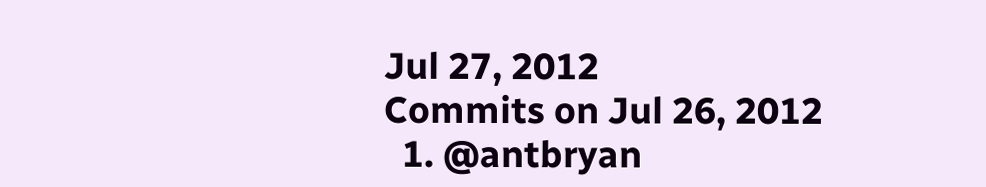Jul 27, 2012
Commits on Jul 26, 2012
  1. @antbryan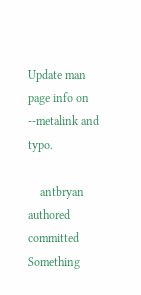Update man page info on --metalink and typo.

    antbryan authored committed
Something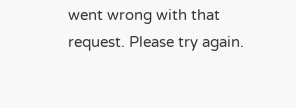went wrong with that request. Please try again.